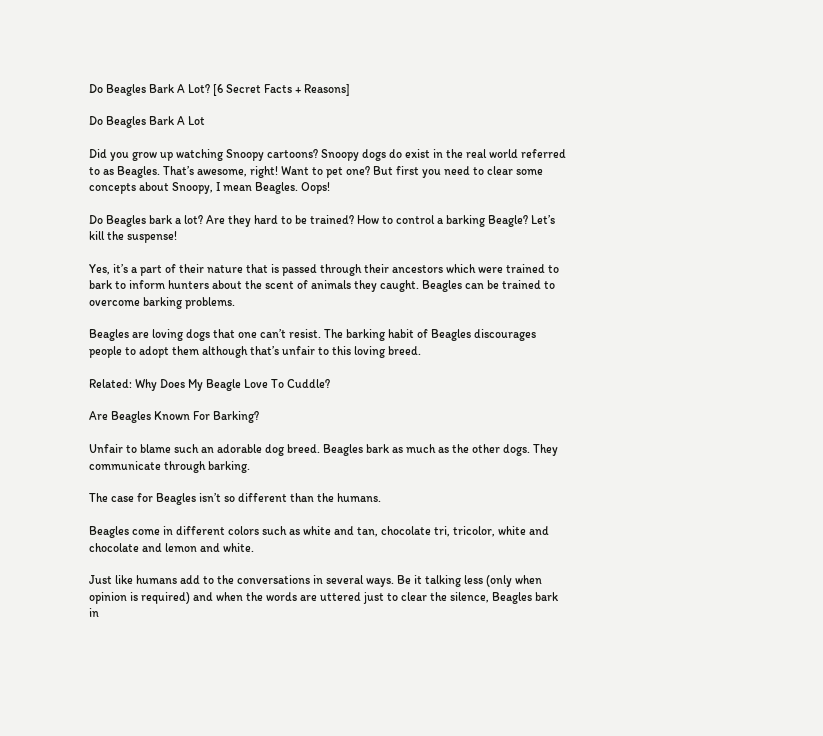Do Beagles Bark A Lot? [6 Secret Facts + Reasons]

Do Beagles Bark A Lot

Did you grow up watching Snoopy cartoons? Snoopy dogs do exist in the real world referred to as Beagles. That’s awesome, right! Want to pet one? But first you need to clear some concepts about Snoopy, I mean Beagles. Oops!

Do Beagles bark a lot? Are they hard to be trained? How to control a barking Beagle? Let’s kill the suspense!

Yes, it’s a part of their nature that is passed through their ancestors which were trained to bark to inform hunters about the scent of animals they caught. Beagles can be trained to overcome barking problems.

Beagles are loving dogs that one can’t resist. The barking habit of Beagles discourages people to adopt them although that’s unfair to this loving breed.

Related: Why Does My Beagle Love To Cuddle?

Are Beagles Known For Barking?

Unfair to blame such an adorable dog breed. Beagles bark as much as the other dogs. They communicate through barking.

The case for Beagles isn’t so different than the humans.

Beagles come in different colors such as white and tan, chocolate tri, tricolor, white and chocolate and lemon and white.

Just like humans add to the conversations in several ways. Be it talking less (only when opinion is required) and when the words are uttered just to clear the silence, Beagles bark in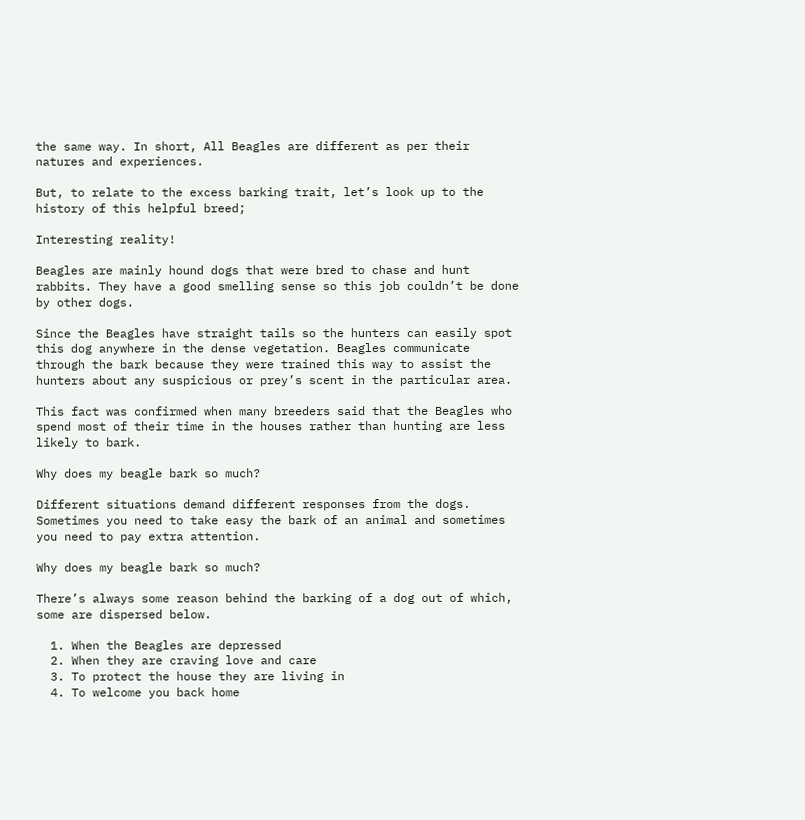the same way. In short, All Beagles are different as per their natures and experiences.

But, to relate to the excess barking trait, let’s look up to the history of this helpful breed;

Interesting reality!

Beagles are mainly hound dogs that were bred to chase and hunt rabbits. They have a good smelling sense so this job couldn’t be done by other dogs.

Since the Beagles have straight tails so the hunters can easily spot this dog anywhere in the dense vegetation. Beagles communicate through the bark because they were trained this way to assist the hunters about any suspicious or prey’s scent in the particular area.

This fact was confirmed when many breeders said that the Beagles who spend most of their time in the houses rather than hunting are less likely to bark.

Why does my beagle bark so much?

Different situations demand different responses from the dogs. Sometimes you need to take easy the bark of an animal and sometimes you need to pay extra attention.

Why does my beagle bark so much?

There’s always some reason behind the barking of a dog out of which, some are dispersed below.

  1. When the Beagles are depressed
  2. When they are craving love and care
  3. To protect the house they are living in
  4. To welcome you back home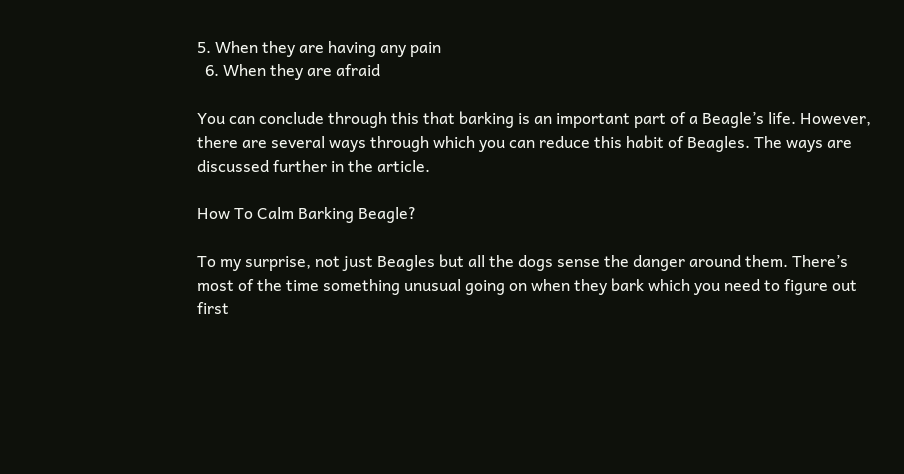5. When they are having any pain
  6. When they are afraid

You can conclude through this that barking is an important part of a Beagle’s life. However, there are several ways through which you can reduce this habit of Beagles. The ways are discussed further in the article.

How To Calm Barking Beagle?

To my surprise, not just Beagles but all the dogs sense the danger around them. There’s most of the time something unusual going on when they bark which you need to figure out first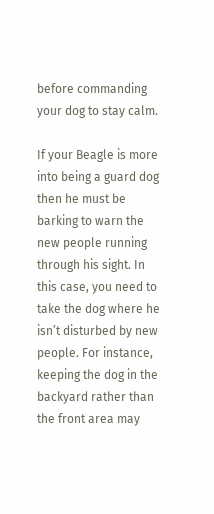before commanding your dog to stay calm.

If your Beagle is more into being a guard dog then he must be barking to warn the new people running through his sight. In this case, you need to take the dog where he isn’t disturbed by new people. For instance, keeping the dog in the backyard rather than the front area may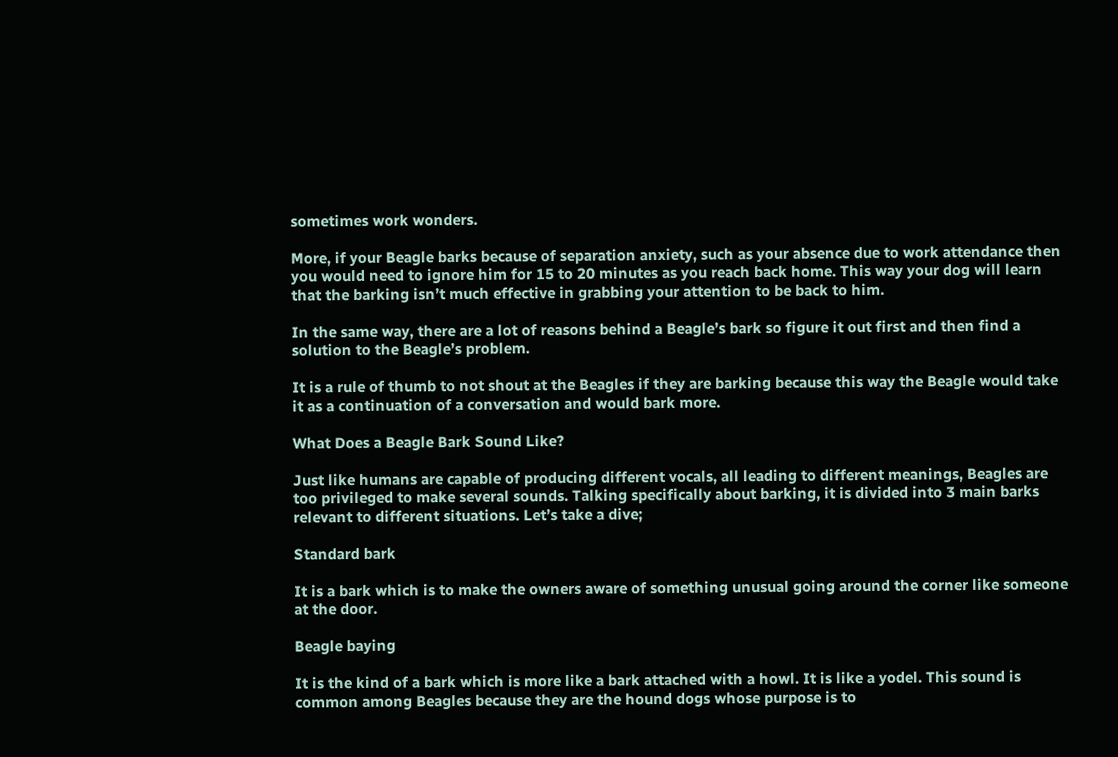sometimes work wonders.

More, if your Beagle barks because of separation anxiety, such as your absence due to work attendance then you would need to ignore him for 15 to 20 minutes as you reach back home. This way your dog will learn that the barking isn’t much effective in grabbing your attention to be back to him.

In the same way, there are a lot of reasons behind a Beagle’s bark so figure it out first and then find a solution to the Beagle’s problem.

It is a rule of thumb to not shout at the Beagles if they are barking because this way the Beagle would take it as a continuation of a conversation and would bark more.

What Does a Beagle Bark Sound Like?

Just like humans are capable of producing different vocals, all leading to different meanings, Beagles are too privileged to make several sounds. Talking specifically about barking, it is divided into 3 main barks relevant to different situations. Let’s take a dive;

Standard bark

It is a bark which is to make the owners aware of something unusual going around the corner like someone at the door.

Beagle baying

It is the kind of a bark which is more like a bark attached with a howl. It is like a yodel. This sound is common among Beagles because they are the hound dogs whose purpose is to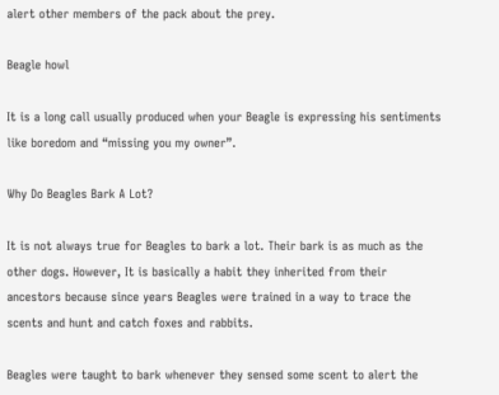alert other members of the pack about the prey.

Beagle howl

It is a long call usually produced when your Beagle is expressing his sentiments like boredom and “missing you my owner”.

Why Do Beagles Bark A Lot?

It is not always true for Beagles to bark a lot. Their bark is as much as the other dogs. However, It is basically a habit they inherited from their ancestors because since years Beagles were trained in a way to trace the scents and hunt and catch foxes and rabbits.

Beagles were taught to bark whenever they sensed some scent to alert the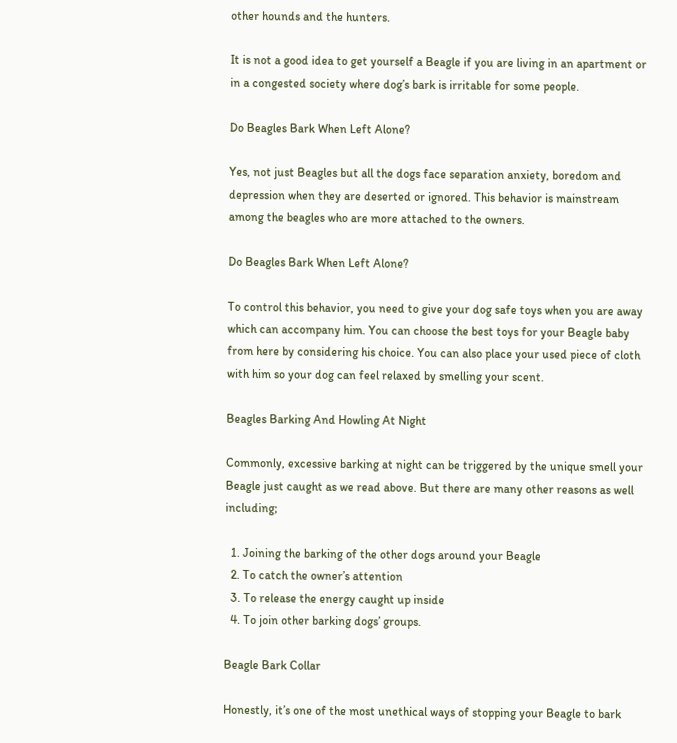other hounds and the hunters.

It is not a good idea to get yourself a Beagle if you are living in an apartment or in a congested society where dog’s bark is irritable for some people.

Do Beagles Bark When Left Alone?

Yes, not just Beagles but all the dogs face separation anxiety, boredom and depression when they are deserted or ignored. This behavior is mainstream among the beagles who are more attached to the owners.

Do Beagles Bark When Left Alone?

To control this behavior, you need to give your dog safe toys when you are away which can accompany him. You can choose the best toys for your Beagle baby from here by considering his choice. You can also place your used piece of cloth with him so your dog can feel relaxed by smelling your scent.

Beagles Barking And Howling At Night

Commonly, excessive barking at night can be triggered by the unique smell your Beagle just caught as we read above. But there are many other reasons as well including;

  1. Joining the barking of the other dogs around your Beagle
  2. To catch the owner’s attention
  3. To release the energy caught up inside
  4. To join other barking dogs’ groups.

Beagle Bark Collar

Honestly, it’s one of the most unethical ways of stopping your Beagle to bark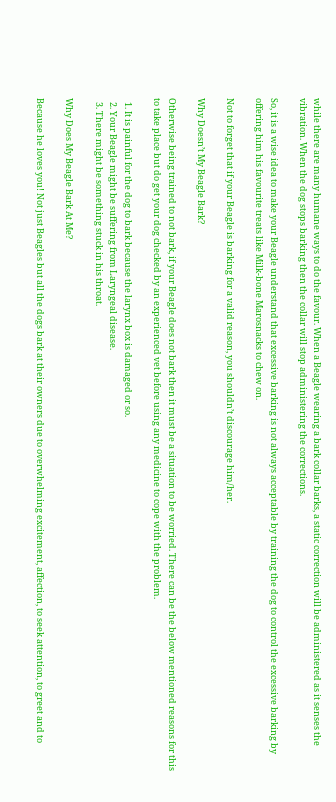while there are many humane ways to do the favour. When a Beagle wearing a bark collar barks, a static correction will be administered as it senses the vibration. When the dog stops barking then the collar will stop administering the corrections.

So, it is a wise idea to make your Beagle understand that excessive barking is not always acceptable by training the dog to control the excessive barking by offering him his favourite treats like Milk-bone Marosnacks to chew on.

Not to forget that if your Beagle is barking for a valid reason, you shouldn’t discourage him/her.

Why Doesn’t My Beagle Bark?

Otherwise being trained to not bark, if your Beagle does not bark then it must be a situation to be worried. There can be the below mentioned reasons for this to take place but do get your dog checked by an experienced vet before using any medicine to cope with the problem.

  1. It is painful for the dog to bark because the larynx box is damaged or so.
  2. Your Beagle might be suffering from Laryngeal disease.
  3. There might be something stuck in his throat.

Why Does My Beagle Bark At Me?

Because he loves you! Not just Beagles but all the dogs bark at their owners due to overwhelming excitement, affection, to seek attention, to greet and to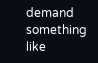demand something like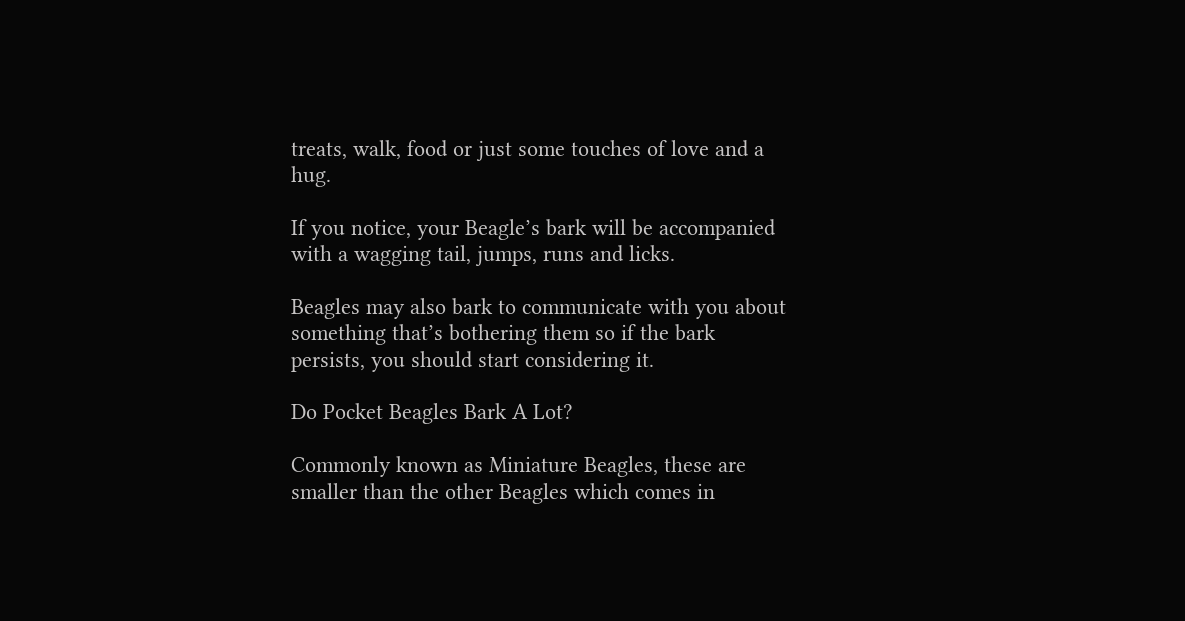treats, walk, food or just some touches of love and a hug.

If you notice, your Beagle’s bark will be accompanied with a wagging tail, jumps, runs and licks.

Beagles may also bark to communicate with you about something that’s bothering them so if the bark persists, you should start considering it.

Do Pocket Beagles Bark A Lot?

Commonly known as Miniature Beagles, these are smaller than the other Beagles which comes in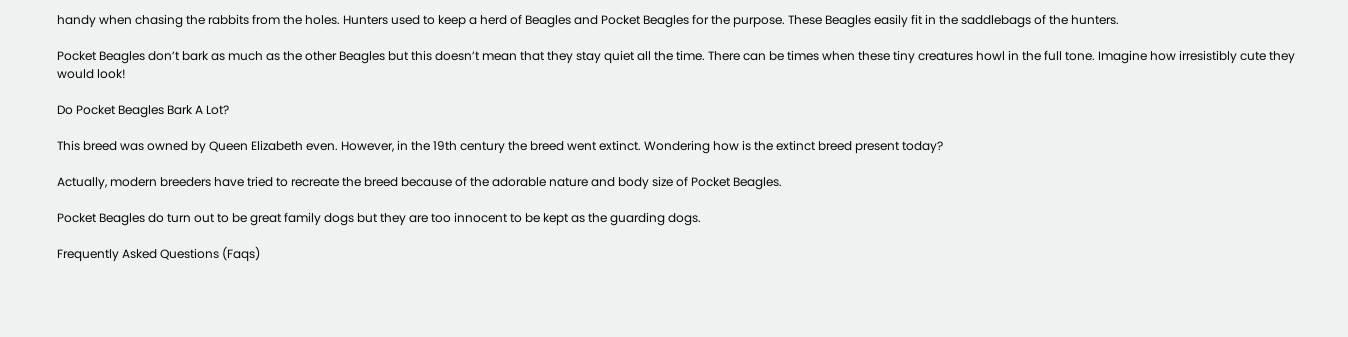handy when chasing the rabbits from the holes. Hunters used to keep a herd of Beagles and Pocket Beagles for the purpose. These Beagles easily fit in the saddlebags of the hunters.

Pocket Beagles don’t bark as much as the other Beagles but this doesn’t mean that they stay quiet all the time. There can be times when these tiny creatures howl in the full tone. Imagine how irresistibly cute they would look!

Do Pocket Beagles Bark A Lot?

This breed was owned by Queen Elizabeth even. However, in the 19th century the breed went extinct. Wondering how is the extinct breed present today?

Actually, modern breeders have tried to recreate the breed because of the adorable nature and body size of Pocket Beagles.

Pocket Beagles do turn out to be great family dogs but they are too innocent to be kept as the guarding dogs.

Frequently Asked Questions (Faqs)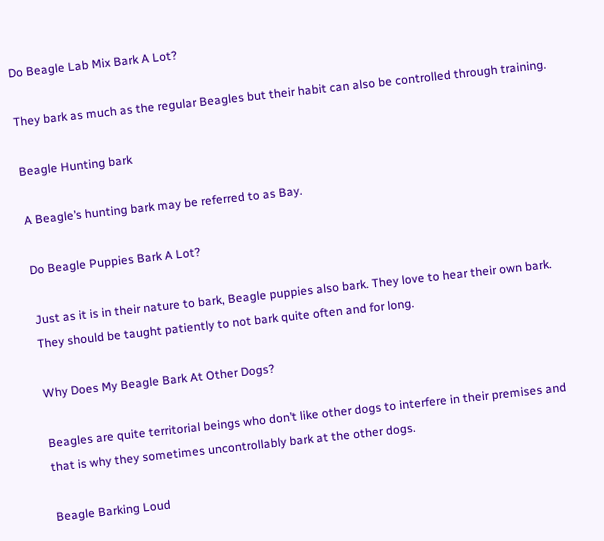Do Beagle Lab Mix Bark A Lot?

They bark as much as the regular Beagles but their habit can also be controlled through training.

Beagle Hunting bark

A Beagle’s hunting bark may be referred to as Bay.

Do Beagle Puppies Bark A Lot?

Just as it is in their nature to bark, Beagle puppies also bark. They love to hear their own bark. They should be taught patiently to not bark quite often and for long.

Why Does My Beagle Bark At Other Dogs?

Beagles are quite territorial beings who don’t like other dogs to interfere in their premises and that is why they sometimes uncontrollably bark at the other dogs.

Beagle Barking Loud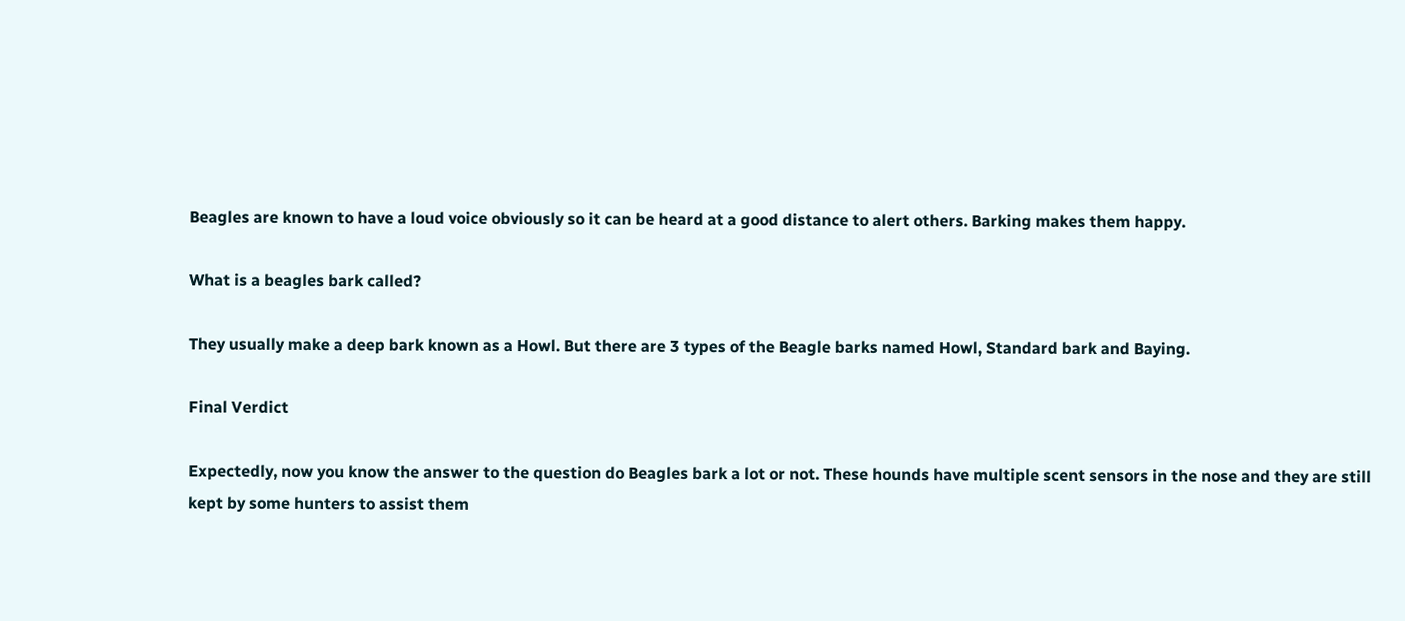Beagles are known to have a loud voice obviously so it can be heard at a good distance to alert others. Barking makes them happy.

What is a beagles bark called?

They usually make a deep bark known as a Howl. But there are 3 types of the Beagle barks named Howl, Standard bark and Baying.

Final Verdict

Expectedly, now you know the answer to the question do Beagles bark a lot or not. These hounds have multiple scent sensors in the nose and they are still kept by some hunters to assist them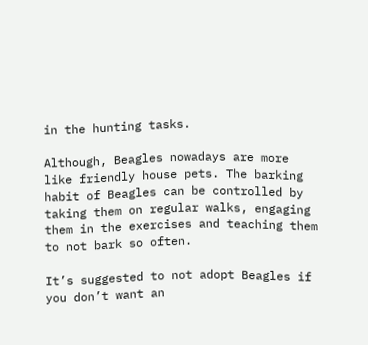in the hunting tasks.

Although, Beagles nowadays are more like friendly house pets. The barking habit of Beagles can be controlled by taking them on regular walks, engaging them in the exercises and teaching them to not bark so often.

It’s suggested to not adopt Beagles if you don’t want an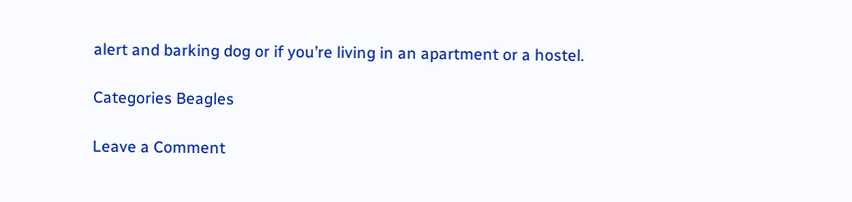alert and barking dog or if you’re living in an apartment or a hostel.

Categories Beagles

Leave a Comment